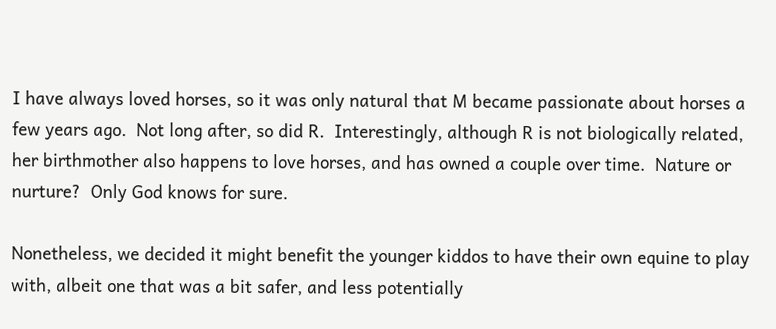I have always loved horses, so it was only natural that M became passionate about horses a few years ago.  Not long after, so did R.  Interestingly, although R is not biologically related, her birthmother also happens to love horses, and has owned a couple over time.  Nature or nurture?  Only God knows for sure.

Nonetheless, we decided it might benefit the younger kiddos to have their own equine to play with, albeit one that was a bit safer, and less potentially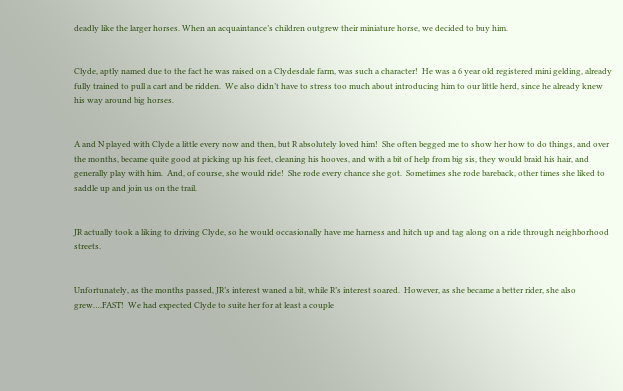deadly like the larger horses. When an acquaintance’s children outgrew their miniature horse, we decided to buy him.


Clyde, aptly named due to the fact he was raised on a Clydesdale farm, was such a character!  He was a 6 year old registered mini gelding, already fully trained to pull a cart and be ridden.  We also didn’t have to stress too much about introducing him to our little herd, since he already knew his way around big horses.


A and N played with Clyde a little every now and then, but R absolutely loved him!  She often begged me to show her how to do things, and over the months, became quite good at picking up his feet, cleaning his hooves, and with a bit of help from big sis, they would braid his hair, and generally play with him.  And, of course, she would ride!  She rode every chance she got.  Sometimes she rode bareback, other times she liked to saddle up and join us on the trail.


JR actually took a liking to driving Clyde, so he would occasionally have me harness and hitch up and tag along on a ride through neighborhood streets.


Unfortunately, as the months passed, JR’s interest waned a bit, while R’s interest soared.  However, as she became a better rider, she also grew….FAST!  We had expected Clyde to suite her for at least a couple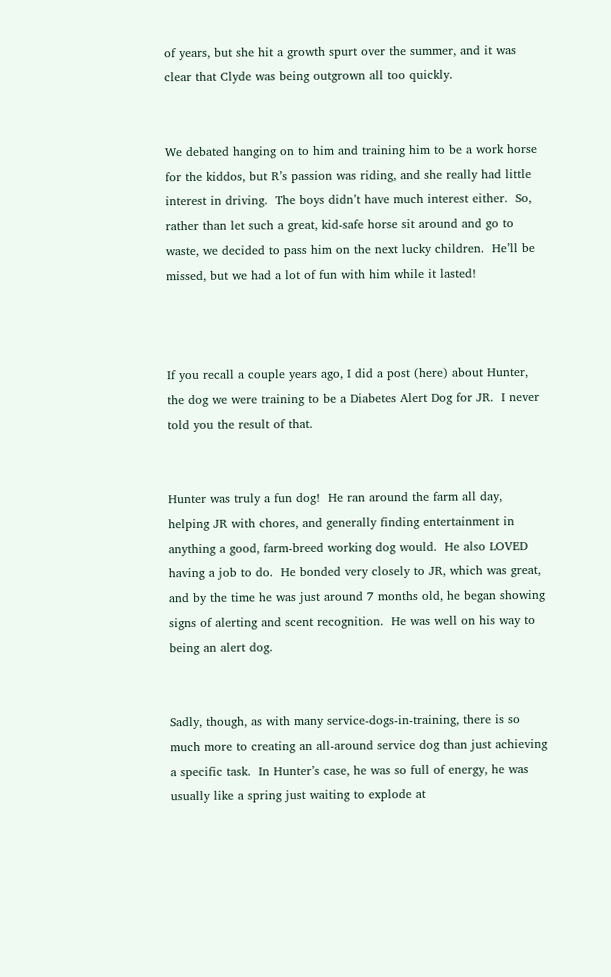of years, but she hit a growth spurt over the summer, and it was clear that Clyde was being outgrown all too quickly.


We debated hanging on to him and training him to be a work horse for the kiddos, but R’s passion was riding, and she really had little interest in driving.  The boys didn’t have much interest either.  So, rather than let such a great, kid-safe horse sit around and go to waste, we decided to pass him on the next lucky children.  He’ll be missed, but we had a lot of fun with him while it lasted!



If you recall a couple years ago, I did a post (here) about Hunter, the dog we were training to be a Diabetes Alert Dog for JR.  I never told you the result of that.


Hunter was truly a fun dog!  He ran around the farm all day, helping JR with chores, and generally finding entertainment in anything a good, farm-breed working dog would.  He also LOVED having a job to do.  He bonded very closely to JR, which was great, and by the time he was just around 7 months old, he began showing signs of alerting and scent recognition.  He was well on his way to being an alert dog.


Sadly, though, as with many service-dogs-in-training, there is so much more to creating an all-around service dog than just achieving a specific task.  In Hunter’s case, he was so full of energy, he was usually like a spring just waiting to explode at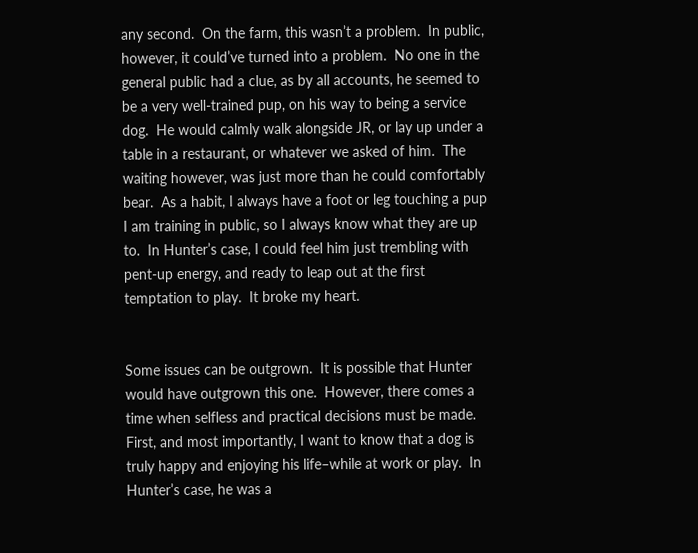any second.  On the farm, this wasn’t a problem.  In public, however, it could’ve turned into a problem.  No one in the general public had a clue, as by all accounts, he seemed to be a very well-trained pup, on his way to being a service dog.  He would calmly walk alongside JR, or lay up under a table in a restaurant, or whatever we asked of him.  The waiting however, was just more than he could comfortably bear.  As a habit, I always have a foot or leg touching a pup I am training in public, so I always know what they are up to.  In Hunter’s case, I could feel him just trembling with pent-up energy, and ready to leap out at the first temptation to play.  It broke my heart.


Some issues can be outgrown.  It is possible that Hunter would have outgrown this one.  However, there comes a time when selfless and practical decisions must be made.  First, and most importantly, I want to know that a dog is truly happy and enjoying his life–while at work or play.  In Hunter’s case, he was a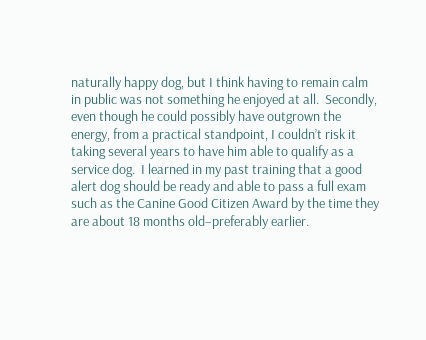naturally happy dog, but I think having to remain calm in public was not something he enjoyed at all.  Secondly, even though he could possibly have outgrown the energy, from a practical standpoint, I couldn’t risk it taking several years to have him able to qualify as a service dog.  I learned in my past training that a good alert dog should be ready and able to pass a full exam such as the Canine Good Citizen Award by the time they are about 18 months old–preferably earlier.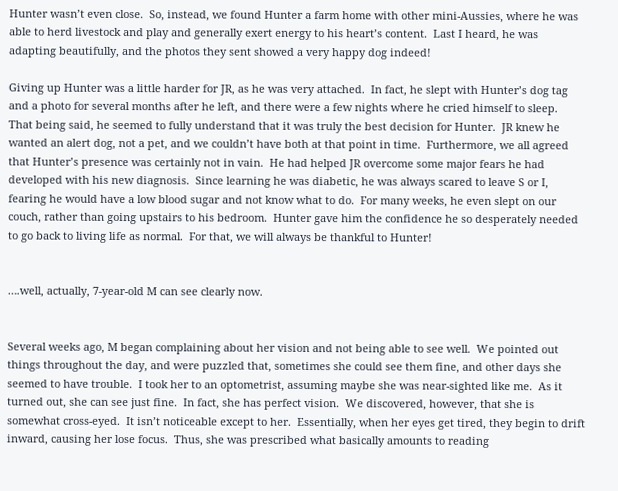Hunter wasn’t even close.  So, instead, we found Hunter a farm home with other mini-Aussies, where he was able to herd livestock and play and generally exert energy to his heart’s content.  Last I heard, he was adapting beautifully, and the photos they sent showed a very happy dog indeed!

Giving up Hunter was a little harder for JR, as he was very attached.  In fact, he slept with Hunter’s dog tag and a photo for several months after he left, and there were a few nights where he cried himself to sleep.  That being said, he seemed to fully understand that it was truly the best decision for Hunter.  JR knew he wanted an alert dog, not a pet, and we couldn’t have both at that point in time.  Furthermore, we all agreed that Hunter’s presence was certainly not in vain.  He had helped JR overcome some major fears he had developed with his new diagnosis.  Since learning he was diabetic, he was always scared to leave S or I, fearing he would have a low blood sugar and not know what to do.  For many weeks, he even slept on our couch, rather than going upstairs to his bedroom.  Hunter gave him the confidence he so desperately needed to go back to living life as normal.  For that, we will always be thankful to Hunter!


….well, actually, 7-year-old M can see clearly now.


Several weeks ago, M began complaining about her vision and not being able to see well.  We pointed out things throughout the day, and were puzzled that, sometimes she could see them fine, and other days she seemed to have trouble.  I took her to an optometrist, assuming maybe she was near-sighted like me.  As it turned out, she can see just fine.  In fact, she has perfect vision.  We discovered, however, that she is somewhat cross-eyed.  It isn’t noticeable except to her.  Essentially, when her eyes get tired, they begin to drift inward, causing her lose focus.  Thus, she was prescribed what basically amounts to reading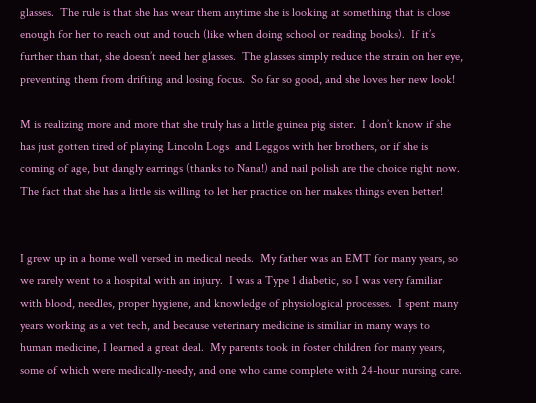glasses.  The rule is that she has wear them anytime she is looking at something that is close enough for her to reach out and touch (like when doing school or reading books).  If it’s further than that, she doesn’t need her glasses.  The glasses simply reduce the strain on her eye, preventing them from drifting and losing focus.  So far so good, and she loves her new look!

M is realizing more and more that she truly has a little guinea pig sister.  I don’t know if she has just gotten tired of playing Lincoln Logs  and Leggos with her brothers, or if she is coming of age, but dangly earrings (thanks to Nana!) and nail polish are the choice right now.  The fact that she has a little sis willing to let her practice on her makes things even better!


I grew up in a home well versed in medical needs.  My father was an EMT for many years, so we rarely went to a hospital with an injury.  I was a Type 1 diabetic, so I was very familiar with blood, needles, proper hygiene, and knowledge of physiological processes.  I spent many years working as a vet tech, and because veterinary medicine is similiar in many ways to human medicine, I learned a great deal.  My parents took in foster children for many years, some of which were medically-needy, and one who came complete with 24-hour nursing care.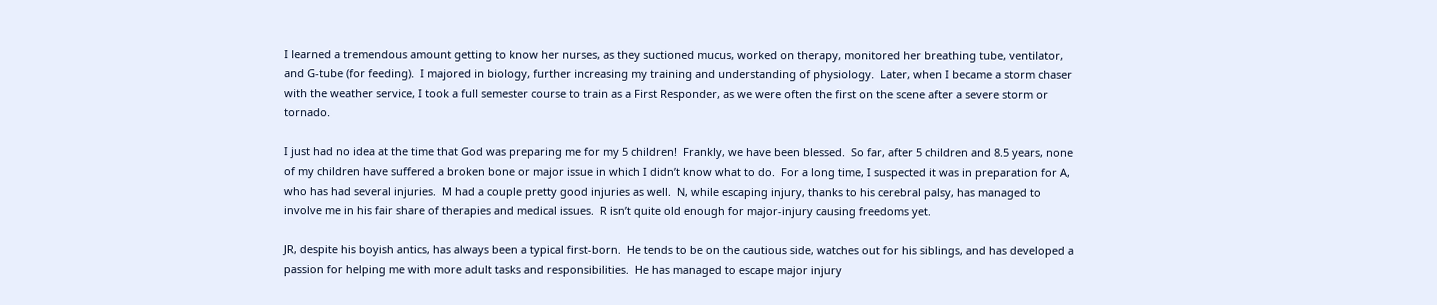I learned a tremendous amount getting to know her nurses, as they suctioned mucus, worked on therapy, monitored her breathing tube, ventilator, and G-tube (for feeding).  I majored in biology, further increasing my training and understanding of physiology.  Later, when I became a storm chaser with the weather service, I took a full semester course to train as a First Responder, as we were often the first on the scene after a severe storm or tornado.

I just had no idea at the time that God was preparing me for my 5 children!  Frankly, we have been blessed.  So far, after 5 children and 8.5 years, none of my children have suffered a broken bone or major issue in which I didn’t know what to do.  For a long time, I suspected it was in preparation for A, who has had several injuries.  M had a couple pretty good injuries as well.  N, while escaping injury, thanks to his cerebral palsy, has managed to involve me in his fair share of therapies and medical issues.  R isn’t quite old enough for major-injury causing freedoms yet.

JR, despite his boyish antics, has always been a typical first-born.  He tends to be on the cautious side, watches out for his siblings, and has developed a passion for helping me with more adult tasks and responsibilities.  He has managed to escape major injury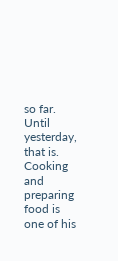so far.   Until yesterday, that is.  Cooking and preparing food is one of his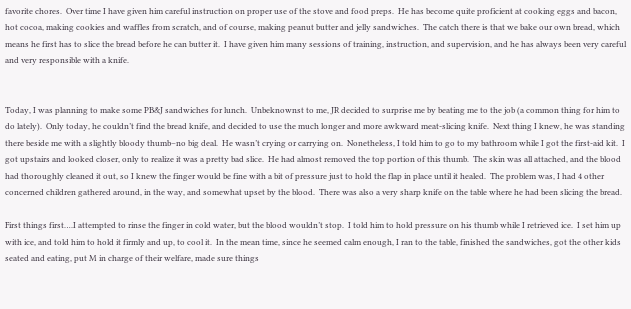favorite chores.  Over time I have given him careful instruction on proper use of the stove and food preps.  He has become quite proficient at cooking eggs and bacon, hot cocoa, making cookies and waffles from scratch, and of course, making peanut butter and jelly sandwiches.  The catch there is that we bake our own bread, which means he first has to slice the bread before he can butter it.  I have given him many sessions of training, instruction, and supervision, and he has always been very careful and very responsible with a knife.


Today, I was planning to make some PB&J sandwiches for lunch.  Unbeknownst to me, JR decided to surprise me by beating me to the job (a common thing for him to do lately).  Only today, he couldn’t find the bread knife, and decided to use the much longer and more awkward meat-slicing knife.  Next thing I knew, he was standing there beside me with a slightly bloody thumb–no big deal.  He wasn’t crying or carrying on.  Nonetheless, I told him to go to my bathroom while I got the first-aid kit.  I got upstairs and looked closer, only to realize it was a pretty bad slice.  He had almost removed the top portion of this thumb.  The skin was all attached, and the blood had thoroughly cleaned it out, so I knew the finger would be fine with a bit of pressure just to hold the flap in place until it healed.  The problem was, I had 4 other concerned children gathered around, in the way, and somewhat upset by the blood.  There was also a very sharp knife on the table where he had been slicing the bread.

First things first….I attempted to rinse the finger in cold water, but the blood wouldn’t stop.  I told him to hold pressure on his thumb while I retrieved ice.  I set him up with ice, and told him to hold it firmly and up, to cool it.  In the mean time, since he seemed calm enough, I ran to the table, finished the sandwiches, got the other kids seated and eating, put M in charge of their welfare, made sure things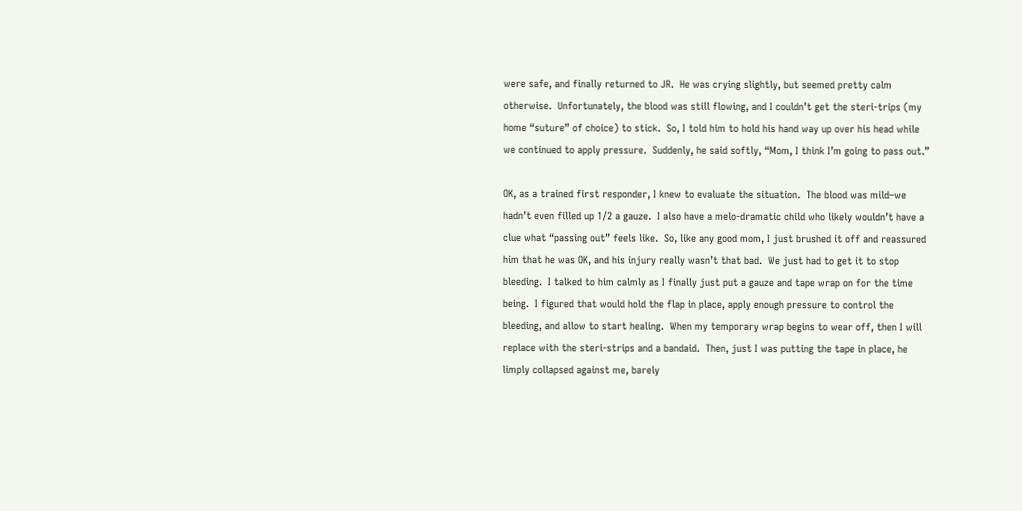were safe, and finally returned to JR.  He was crying slightly, but seemed pretty calm otherwise.  Unfortunately, the blood was still flowing, and I couldn’t get the steri-trips (my home “suture” of choice) to stick.  So, I told him to hold his hand way up over his head while we continued to apply pressure.  Suddenly, he said softly, “Mom, I think I’m going to pass out.”

OK, as a trained first responder, I knew to evaluate the situation.  The blood was mild–we hadn’t even filled up 1/2 a gauze.  I also have a melo-dramatic child who likely wouldn’t have a clue what “passing out” feels like.  So, like any good mom, I just brushed it off and reassured him that he was OK, and his injury really wasn’t that bad.  We just had to get it to stop bleeding.  I talked to him calmly as I finally just put a gauze and tape wrap on for the time being.  I figured that would hold the flap in place, apply enough pressure to control the bleeding, and allow to start healing.  When my temporary wrap begins to wear off, then I will replace with the steri-strips and a bandaid.  Then, just I was putting the tape in place, he limply collapsed against me, barely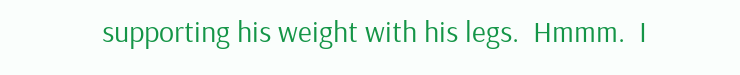supporting his weight with his legs.  Hmmm.  I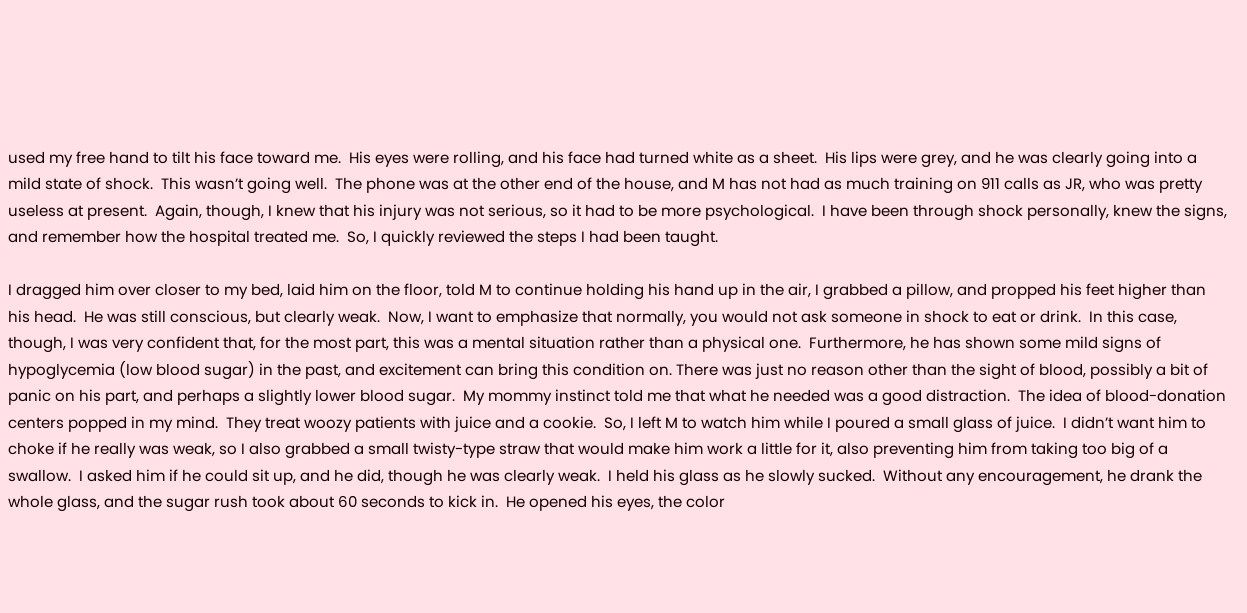used my free hand to tilt his face toward me.  His eyes were rolling, and his face had turned white as a sheet.  His lips were grey, and he was clearly going into a mild state of shock.  This wasn’t going well.  The phone was at the other end of the house, and M has not had as much training on 911 calls as JR, who was pretty useless at present.  Again, though, I knew that his injury was not serious, so it had to be more psychological.  I have been through shock personally, knew the signs, and remember how the hospital treated me.  So, I quickly reviewed the steps I had been taught.

I dragged him over closer to my bed, laid him on the floor, told M to continue holding his hand up in the air, I grabbed a pillow, and propped his feet higher than his head.  He was still conscious, but clearly weak.  Now, I want to emphasize that normally, you would not ask someone in shock to eat or drink.  In this case, though, I was very confident that, for the most part, this was a mental situation rather than a physical one.  Furthermore, he has shown some mild signs of hypoglycemia (low blood sugar) in the past, and excitement can bring this condition on. There was just no reason other than the sight of blood, possibly a bit of panic on his part, and perhaps a slightly lower blood sugar.  My mommy instinct told me that what he needed was a good distraction.  The idea of blood-donation centers popped in my mind.  They treat woozy patients with juice and a cookie.  So, I left M to watch him while I poured a small glass of juice.  I didn’t want him to choke if he really was weak, so I also grabbed a small twisty-type straw that would make him work a little for it, also preventing him from taking too big of a swallow.  I asked him if he could sit up, and he did, though he was clearly weak.  I held his glass as he slowly sucked.  Without any encouragement, he drank the whole glass, and the sugar rush took about 60 seconds to kick in.  He opened his eyes, the color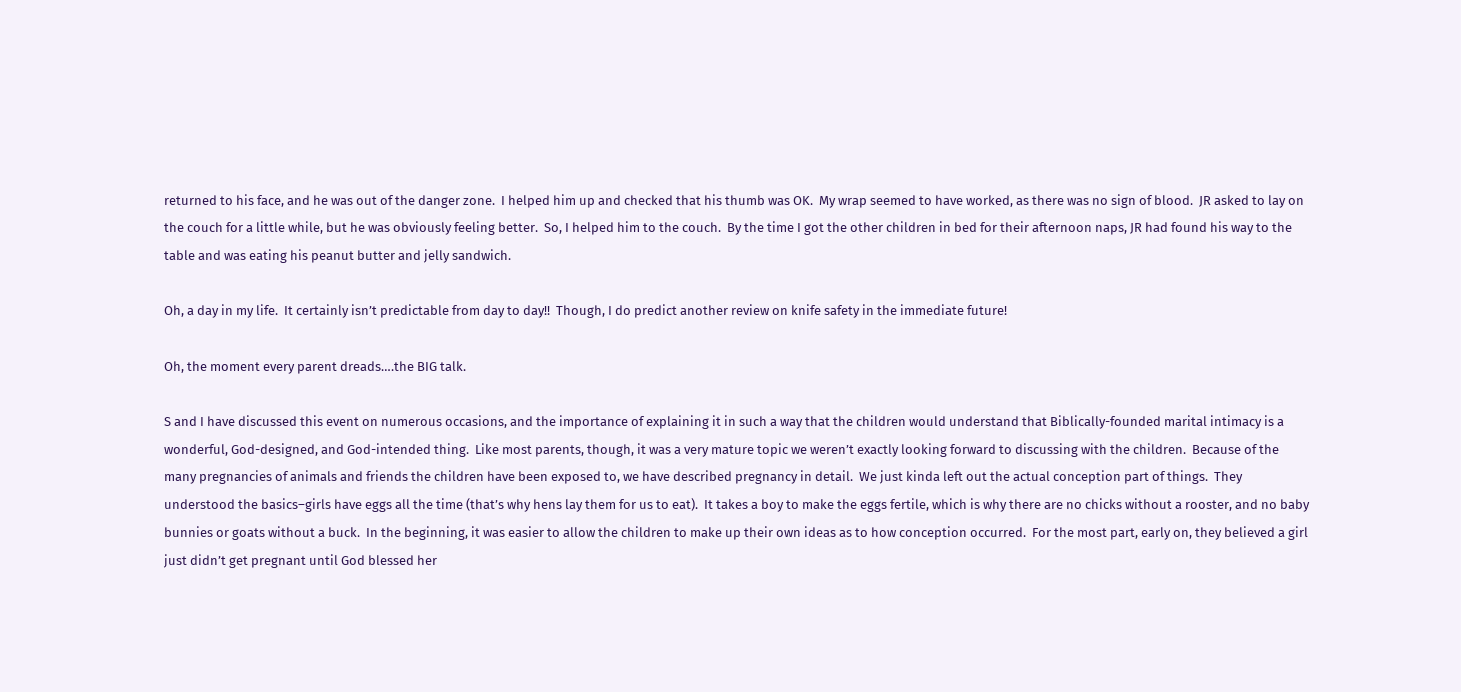returned to his face, and he was out of the danger zone.  I helped him up and checked that his thumb was OK.  My wrap seemed to have worked, as there was no sign of blood.  JR asked to lay on the couch for a little while, but he was obviously feeling better.  So, I helped him to the couch.  By the time I got the other children in bed for their afternoon naps, JR had found his way to the table and was eating his peanut butter and jelly sandwich.

Oh, a day in my life.  It certainly isn’t predictable from day to day!!  Though, I do predict another review on knife safety in the immediate future!

Oh, the moment every parent dreads….the BIG talk.

S and I have discussed this event on numerous occasions, and the importance of explaining it in such a way that the children would understand that Biblically-founded marital intimacy is a wonderful, God-designed, and God-intended thing.  Like most parents, though, it was a very mature topic we weren’t exactly looking forward to discussing with the children.  Because of the many pregnancies of animals and friends the children have been exposed to, we have described pregnancy in detail.  We just kinda left out the actual conception part of things.  They understood the basics–girls have eggs all the time (that’s why hens lay them for us to eat).  It takes a boy to make the eggs fertile, which is why there are no chicks without a rooster, and no baby bunnies or goats without a buck.  In the beginning, it was easier to allow the children to make up their own ideas as to how conception occurred.  For the most part, early on, they believed a girl just didn’t get pregnant until God blessed her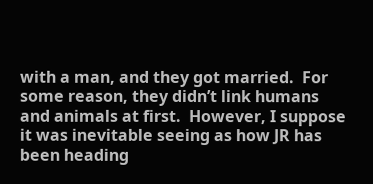with a man, and they got married.  For some reason, they didn’t link humans and animals at first.  However, I suppose it was inevitable seeing as how JR has been heading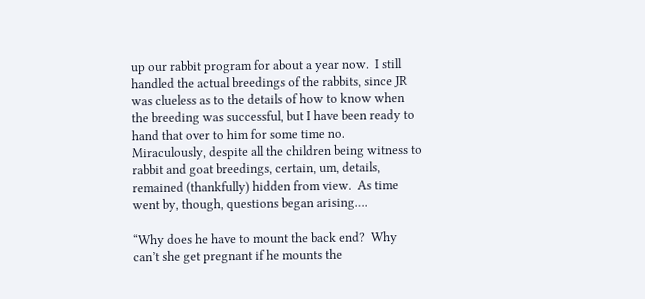up our rabbit program for about a year now.  I still handled the actual breedings of the rabbits, since JR was clueless as to the details of how to know when the breeding was successful, but I have been ready to hand that over to him for some time no.  Miraculously, despite all the children being witness to rabbit and goat breedings, certain, um, details, remained (thankfully) hidden from view.  As time went by, though, questions began arising….

“Why does he have to mount the back end?  Why can’t she get pregnant if he mounts the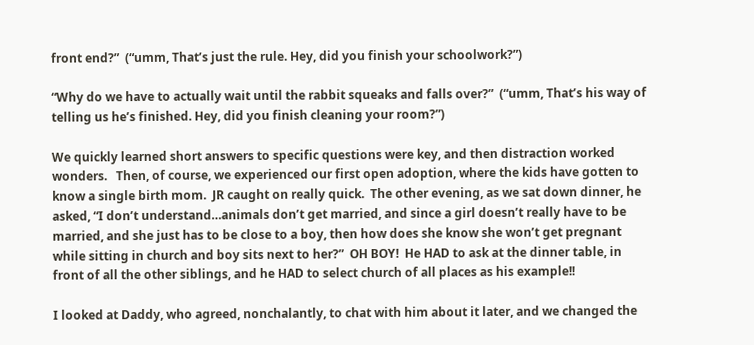front end?”  (“umm, That’s just the rule. Hey, did you finish your schoolwork?”)

“Why do we have to actually wait until the rabbit squeaks and falls over?”  (“umm, That’s his way of telling us he’s finished. Hey, did you finish cleaning your room?”)

We quickly learned short answers to specific questions were key, and then distraction worked wonders.   Then, of course, we experienced our first open adoption, where the kids have gotten to know a single birth mom.  JR caught on really quick.  The other evening, as we sat down dinner, he asked, “I don’t understand…animals don’t get married, and since a girl doesn’t really have to be married, and she just has to be close to a boy, then how does she know she won’t get pregnant while sitting in church and boy sits next to her?”  OH BOY!  He HAD to ask at the dinner table, in front of all the other siblings, and he HAD to select church of all places as his example!!

I looked at Daddy, who agreed, nonchalantly, to chat with him about it later, and we changed the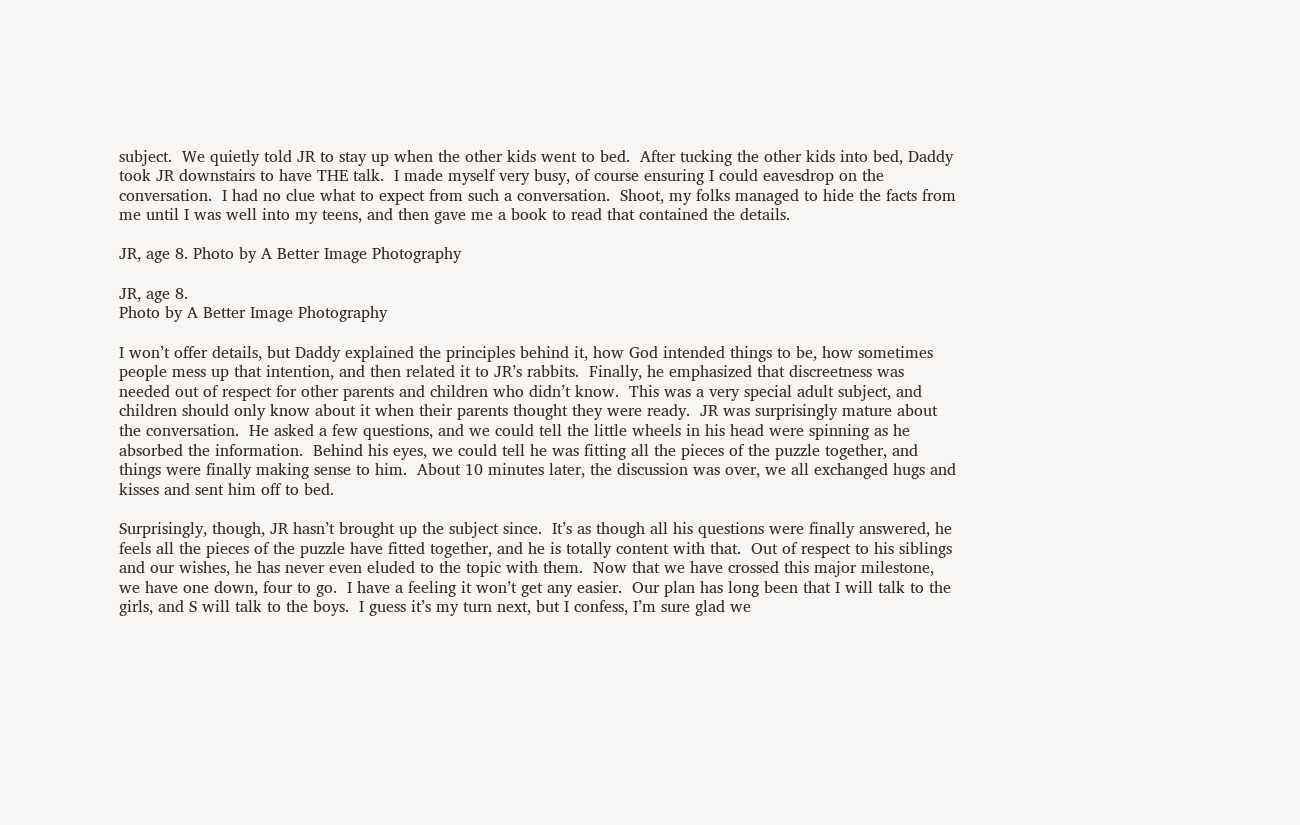subject.  We quietly told JR to stay up when the other kids went to bed.  After tucking the other kids into bed, Daddy took JR downstairs to have THE talk.  I made myself very busy, of course ensuring I could eavesdrop on the conversation.  I had no clue what to expect from such a conversation.  Shoot, my folks managed to hide the facts from me until I was well into my teens, and then gave me a book to read that contained the details.

JR, age 8. Photo by A Better Image Photography

JR, age 8.
Photo by A Better Image Photography

I won’t offer details, but Daddy explained the principles behind it, how God intended things to be, how sometimes people mess up that intention, and then related it to JR’s rabbits.  Finally, he emphasized that discreetness was needed out of respect for other parents and children who didn’t know.  This was a very special adult subject, and  children should only know about it when their parents thought they were ready.  JR was surprisingly mature about the conversation.  He asked a few questions, and we could tell the little wheels in his head were spinning as he absorbed the information.  Behind his eyes, we could tell he was fitting all the pieces of the puzzle together, and things were finally making sense to him.  About 10 minutes later, the discussion was over, we all exchanged hugs and kisses and sent him off to bed.

Surprisingly, though, JR hasn’t brought up the subject since.  It’s as though all his questions were finally answered, he feels all the pieces of the puzzle have fitted together, and he is totally content with that.  Out of respect to his siblings and our wishes, he has never even eluded to the topic with them.  Now that we have crossed this major milestone, we have one down, four to go.  I have a feeling it won’t get any easier.  Our plan has long been that I will talk to the girls, and S will talk to the boys.  I guess it’s my turn next, but I confess, I’m sure glad we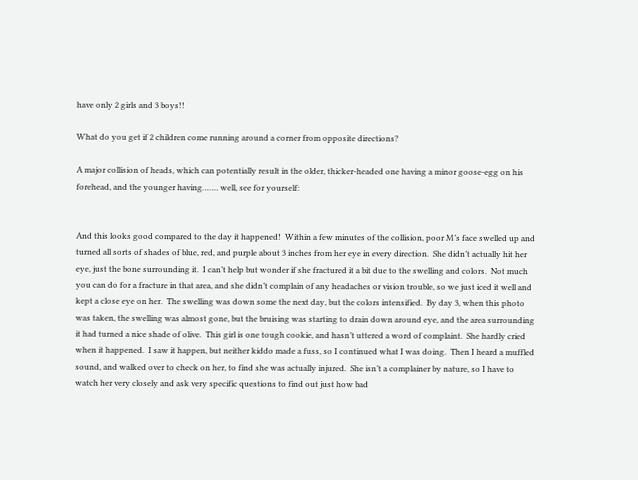have only 2 girls and 3 boys!!

What do you get if 2 children come running around a corner from opposite directions?

A major collision of heads, which can potentially result in the older, thicker-headed one having a minor goose-egg on his forehead, and the younger having……. well, see for yourself:


And this looks good compared to the day it happened!  Within a few minutes of the collision, poor M’s face swelled up and turned all sorts of shades of blue, red, and purple about 3 inches from her eye in every direction.  She didn’t actually hit her eye, just the bone surrounding it.  I can’t help but wonder if she fractured it a bit due to the swelling and colors.  Not much you can do for a fracture in that area, and she didn’t complain of any headaches or vision trouble, so we just iced it well and kept a close eye on her.  The swelling was down some the next day, but the colors intensified.  By day 3, when this photo was taken, the swelling was almost gone, but the bruising was starting to drain down around eye, and the area surrounding it had turned a nice shade of olive.  This girl is one tough cookie, and hasn’t uttered a word of complaint.  She hardly cried when it happened.  I saw it happen, but neither kiddo made a fuss, so I continued what I was doing.  Then I heard a muffled sound, and walked over to check on her, to find she was actually injured.  She isn’t a complainer by nature, so I have to watch her very closely and ask very specific questions to find out just how bad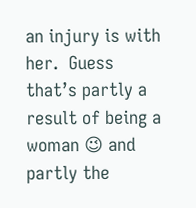an injury is with her.  Guess that’s partly a result of being a woman 😉 and partly the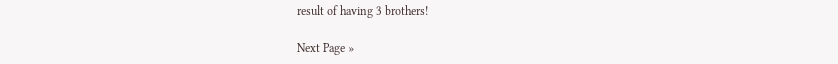result of having 3 brothers!

Next Page »